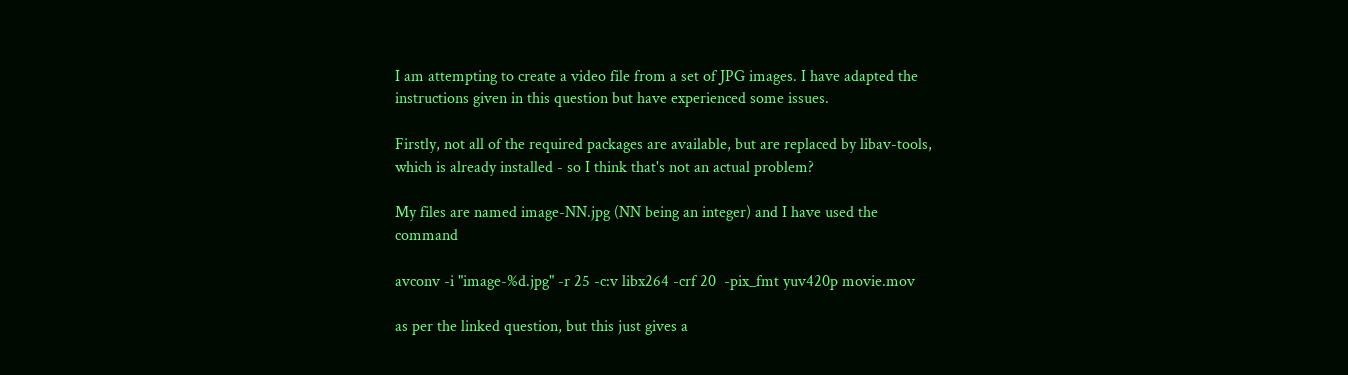I am attempting to create a video file from a set of JPG images. I have adapted the instructions given in this question but have experienced some issues.

Firstly, not all of the required packages are available, but are replaced by libav-tools, which is already installed - so I think that's not an actual problem?

My files are named image-NN.jpg (NN being an integer) and I have used the command

avconv -i "image-%d.jpg" -r 25 -c:v libx264 -crf 20  -pix_fmt yuv420p movie.mov

as per the linked question, but this just gives a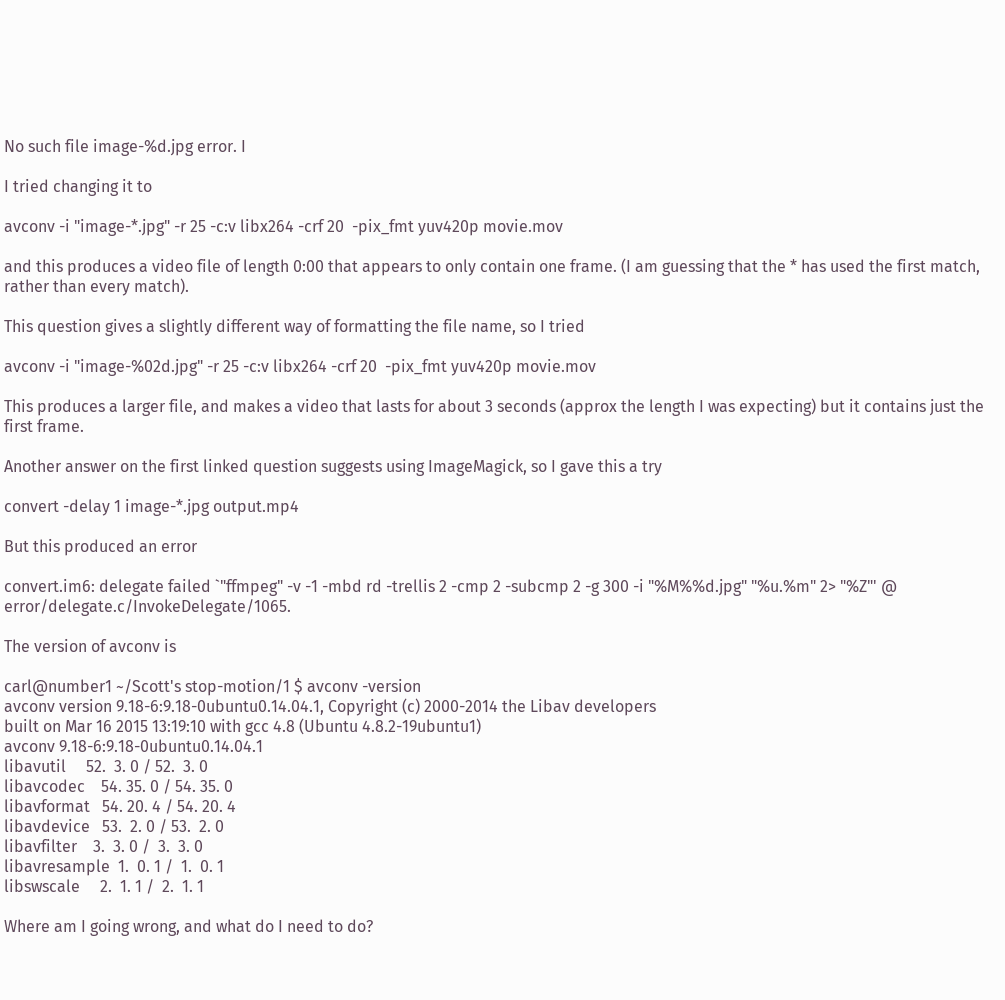No such file image-%d.jpg error. I

I tried changing it to

avconv -i "image-*.jpg" -r 25 -c:v libx264 -crf 20  -pix_fmt yuv420p movie.mov

and this produces a video file of length 0:00 that appears to only contain one frame. (I am guessing that the * has used the first match, rather than every match).

This question gives a slightly different way of formatting the file name, so I tried

avconv -i "image-%02d.jpg" -r 25 -c:v libx264 -crf 20  -pix_fmt yuv420p movie.mov

This produces a larger file, and makes a video that lasts for about 3 seconds (approx the length I was expecting) but it contains just the first frame.

Another answer on the first linked question suggests using ImageMagick, so I gave this a try

convert -delay 1 image-*.jpg output.mp4

But this produced an error

convert.im6: delegate failed `"ffmpeg" -v -1 -mbd rd -trellis 2 -cmp 2 -subcmp 2 -g 300 -i "%M%%d.jpg" "%u.%m" 2> "%Z"' @ error/delegate.c/InvokeDelegate/1065.

The version of avconv is

carl@number1 ~/Scott's stop-motion/1 $ avconv -version
avconv version 9.18-6:9.18-0ubuntu0.14.04.1, Copyright (c) 2000-2014 the Libav developers
built on Mar 16 2015 13:19:10 with gcc 4.8 (Ubuntu 4.8.2-19ubuntu1)
avconv 9.18-6:9.18-0ubuntu0.14.04.1
libavutil     52.  3. 0 / 52.  3. 0
libavcodec    54. 35. 0 / 54. 35. 0
libavformat   54. 20. 4 / 54. 20. 4
libavdevice   53.  2. 0 / 53.  2. 0
libavfilter    3.  3. 0 /  3.  3. 0
libavresample  1.  0. 1 /  1.  0. 1
libswscale     2.  1. 1 /  2.  1. 1

Where am I going wrong, and what do I need to do?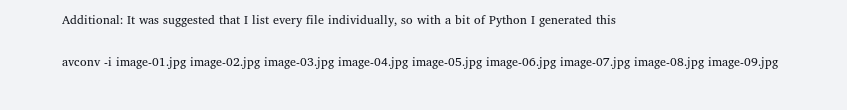Additional: It was suggested that I list every file individually, so with a bit of Python I generated this

avconv -i image-01.jpg image-02.jpg image-03.jpg image-04.jpg image-05.jpg image-06.jpg image-07.jpg image-08.jpg image-09.jpg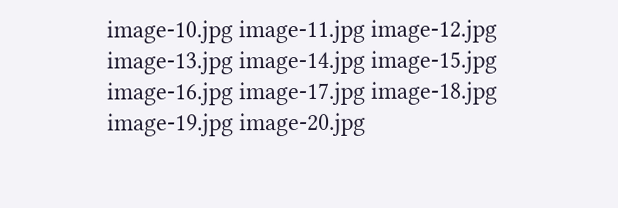image-10.jpg image-11.jpg image-12.jpg image-13.jpg image-14.jpg image-15.jpg image-16.jpg image-17.jpg image-18.jpg image-19.jpg image-20.jpg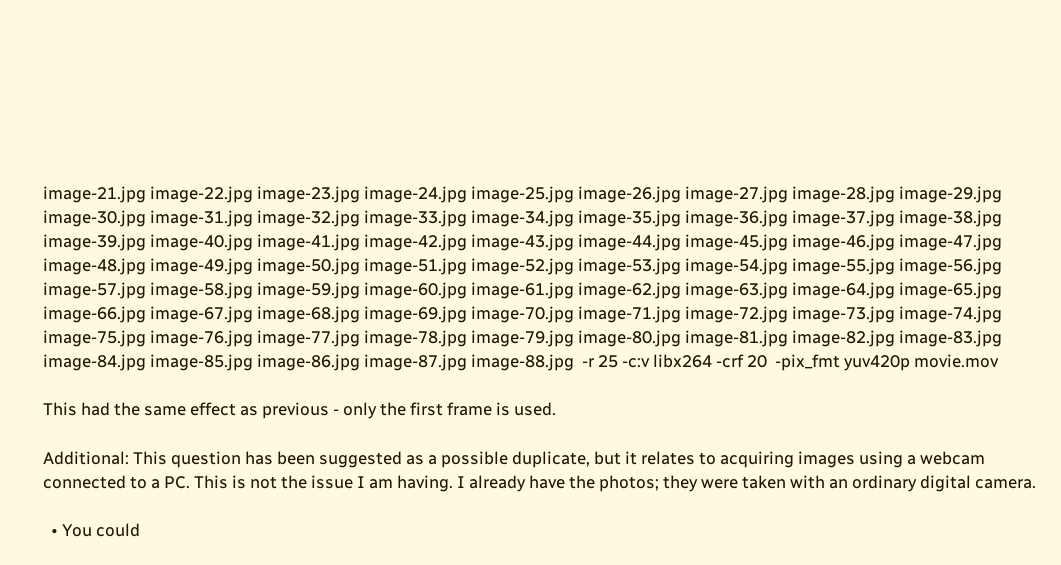image-21.jpg image-22.jpg image-23.jpg image-24.jpg image-25.jpg image-26.jpg image-27.jpg image-28.jpg image-29.jpg image-30.jpg image-31.jpg image-32.jpg image-33.jpg image-34.jpg image-35.jpg image-36.jpg image-37.jpg image-38.jpg image-39.jpg image-40.jpg image-41.jpg image-42.jpg image-43.jpg image-44.jpg image-45.jpg image-46.jpg image-47.jpg image-48.jpg image-49.jpg image-50.jpg image-51.jpg image-52.jpg image-53.jpg image-54.jpg image-55.jpg image-56.jpg image-57.jpg image-58.jpg image-59.jpg image-60.jpg image-61.jpg image-62.jpg image-63.jpg image-64.jpg image-65.jpg image-66.jpg image-67.jpg image-68.jpg image-69.jpg image-70.jpg image-71.jpg image-72.jpg image-73.jpg image-74.jpg image-75.jpg image-76.jpg image-77.jpg image-78.jpg image-79.jpg image-80.jpg image-81.jpg image-82.jpg image-83.jpg image-84.jpg image-85.jpg image-86.jpg image-87.jpg image-88.jpg  -r 25 -c:v libx264 -crf 20  -pix_fmt yuv420p movie.mov

This had the same effect as previous - only the first frame is used.

Additional: This question has been suggested as a possible duplicate, but it relates to acquiring images using a webcam connected to a PC. This is not the issue I am having. I already have the photos; they were taken with an ordinary digital camera.

  • You could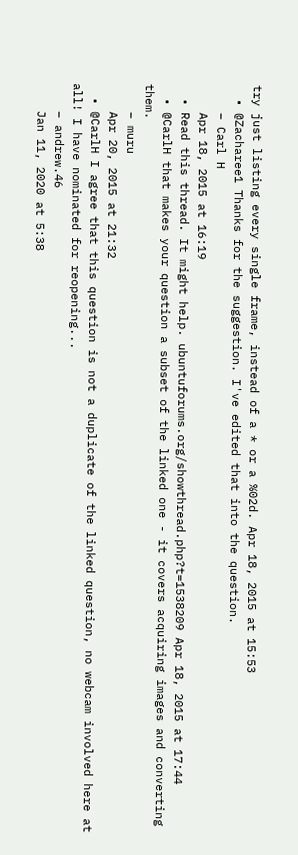try just listing every single frame, instead of a * or a %02d. Apr 18, 2015 at 15:53
  • @Zacharee1 Thanks for the suggestion. I've edited that into the question.
    – Carl H
    Apr 18, 2015 at 16:19
  • Read this thread. It might help. ubuntuforums.org/showthread.php?t=1538209 Apr 18, 2015 at 17:44
  • @CarlH that makes your question a subset of the linked one - it covers acquiring images and converting them.
    – muru
    Apr 20, 2015 at 21:32
  • @CarlH I agree that this question is not a duplicate of the linked question, no webcam involved here at all! I have nominated for reopening...
    – andrew.46
    Jan 11, 2020 at 5:38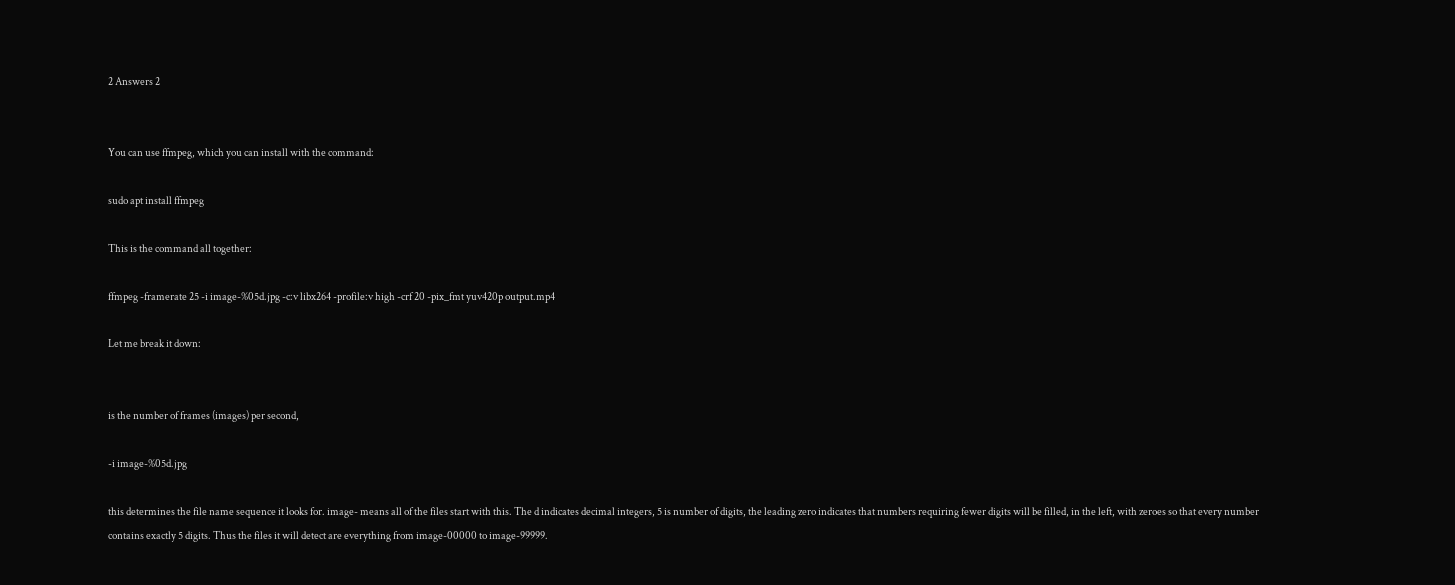2 Answers 2


You can use ffmpeg, which you can install with the command:

sudo apt install ffmpeg

This is the command all together:

ffmpeg -framerate 25 -i image-%05d.jpg -c:v libx264 -profile:v high -crf 20 -pix_fmt yuv420p output.mp4

Let me break it down:


is the number of frames (images) per second,

-i image-%05d.jpg

this determines the file name sequence it looks for. image- means all of the files start with this. The d indicates decimal integers, 5 is number of digits, the leading zero indicates that numbers requiring fewer digits will be filled, in the left, with zeroes so that every number contains exactly 5 digits. Thus the files it will detect are everything from image-00000 to image-99999.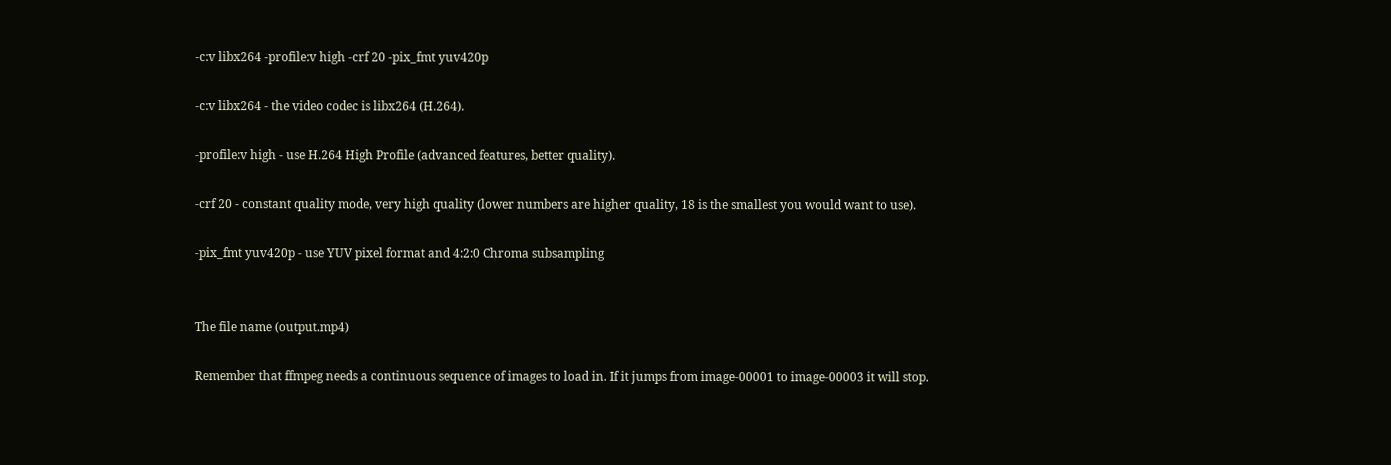-c:v libx264 -profile:v high -crf 20 -pix_fmt yuv420p

-c:v libx264 - the video codec is libx264 (H.264).

-profile:v high - use H.264 High Profile (advanced features, better quality).

-crf 20 - constant quality mode, very high quality (lower numbers are higher quality, 18 is the smallest you would want to use).

-pix_fmt yuv420p - use YUV pixel format and 4:2:0 Chroma subsampling


The file name (output.mp4)

Remember that ffmpeg needs a continuous sequence of images to load in. If it jumps from image-00001 to image-00003 it will stop.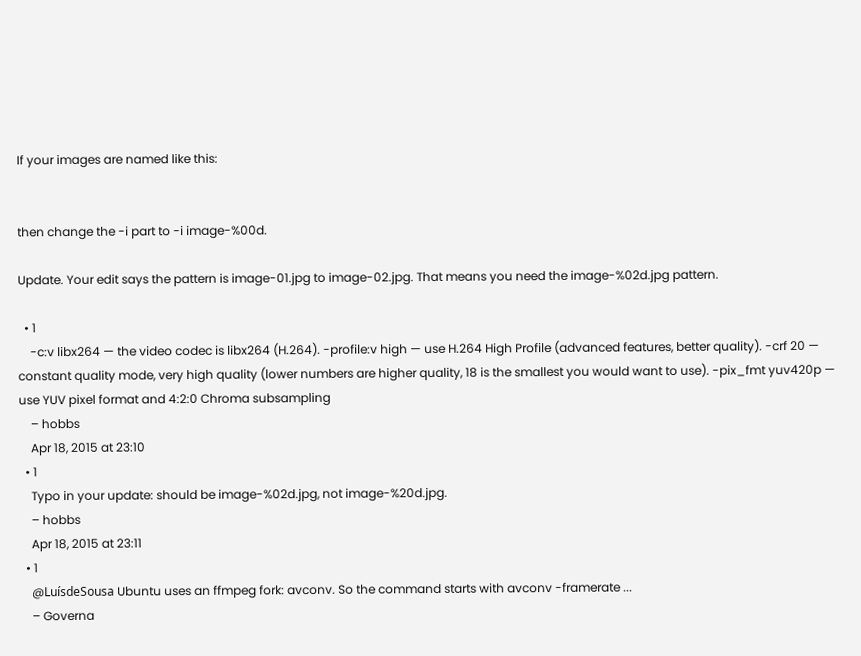If your images are named like this:


then change the -i part to -i image-%00d.

Update. Your edit says the pattern is image-01.jpg to image-02.jpg. That means you need the image-%02d.jpg pattern.

  • 1
    -c:v libx264 — the video codec is libx264 (H.264). -profile:v high — use H.264 High Profile (advanced features, better quality). -crf 20 — constant quality mode, very high quality (lower numbers are higher quality, 18 is the smallest you would want to use). -pix_fmt yuv420p — use YUV pixel format and 4:2:0 Chroma subsampling
    – hobbs
    Apr 18, 2015 at 23:10
  • 1
    Typo in your update: should be image-%02d.jpg, not image-%20d.jpg.
    – hobbs
    Apr 18, 2015 at 23:11
  • 1
    @LuísdeSousa Ubuntu uses an ffmpeg fork: avconv. So the command starts with avconv -framerate ...
    – Governa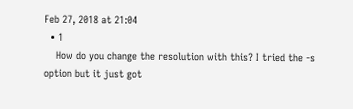Feb 27, 2018 at 21:04
  • 1
    How do you change the resolution with this? I tried the -s option but it just got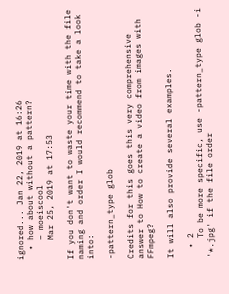ignored... Jan 22, 2019 at 16:26
  • how about without a pattern?
    – moeiscool
    Mar 25, 2019 at 17:53

If you don't want to waste your time with the file naming and order I would recommend to take a look into:

-pattern_type glob

Credits for this goes this very comprehensive answer to How to create a video from images with FFmpeg?

It will also provide several examples.

  • 2
    To be more specific, use -pattern_type glob -i '*.jpg' if the file order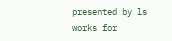presented by ls works for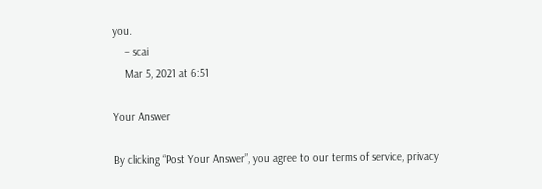you.
    – scai
    Mar 5, 2021 at 6:51

Your Answer

By clicking “Post Your Answer”, you agree to our terms of service, privacy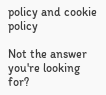policy and cookie policy

Not the answer you're looking for?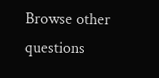Browse other questions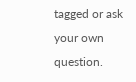tagged or ask your own question.